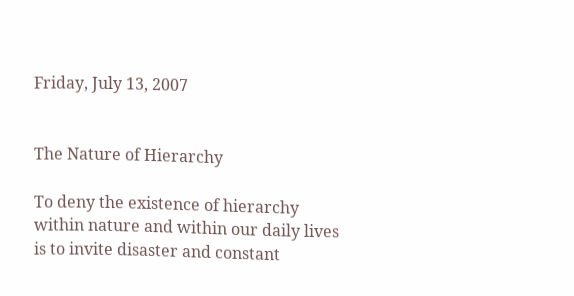Friday, July 13, 2007


The Nature of Hierarchy

To deny the existence of hierarchy within nature and within our daily lives is to invite disaster and constant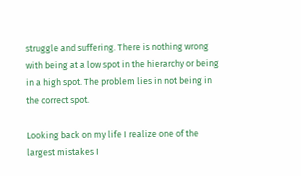struggle and suffering. There is nothing wrong with being at a low spot in the hierarchy or being in a high spot. The problem lies in not being in the correct spot.

Looking back on my life I realize one of the largest mistakes I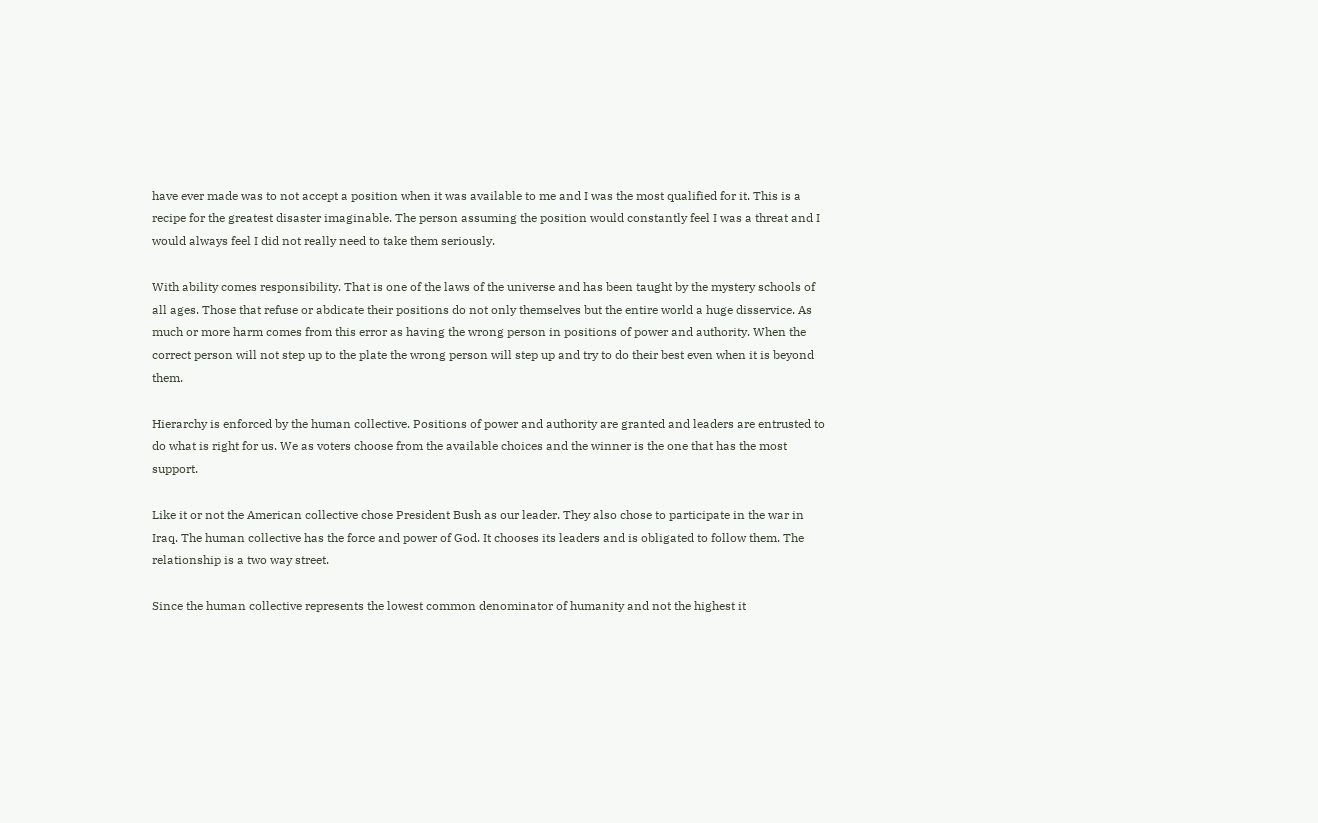have ever made was to not accept a position when it was available to me and I was the most qualified for it. This is a recipe for the greatest disaster imaginable. The person assuming the position would constantly feel I was a threat and I would always feel I did not really need to take them seriously.

With ability comes responsibility. That is one of the laws of the universe and has been taught by the mystery schools of all ages. Those that refuse or abdicate their positions do not only themselves but the entire world a huge disservice. As much or more harm comes from this error as having the wrong person in positions of power and authority. When the correct person will not step up to the plate the wrong person will step up and try to do their best even when it is beyond them.

Hierarchy is enforced by the human collective. Positions of power and authority are granted and leaders are entrusted to do what is right for us. We as voters choose from the available choices and the winner is the one that has the most support.

Like it or not the American collective chose President Bush as our leader. They also chose to participate in the war in Iraq. The human collective has the force and power of God. It chooses its leaders and is obligated to follow them. The relationship is a two way street.

Since the human collective represents the lowest common denominator of humanity and not the highest it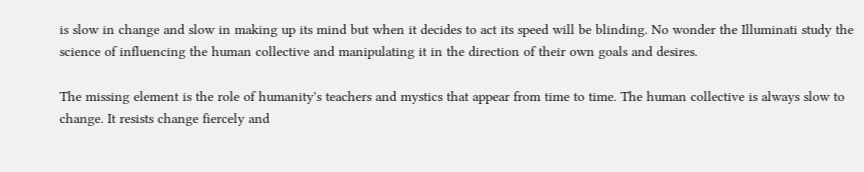is slow in change and slow in making up its mind but when it decides to act its speed will be blinding. No wonder the Illuminati study the science of influencing the human collective and manipulating it in the direction of their own goals and desires.

The missing element is the role of humanity's teachers and mystics that appear from time to time. The human collective is always slow to change. It resists change fiercely and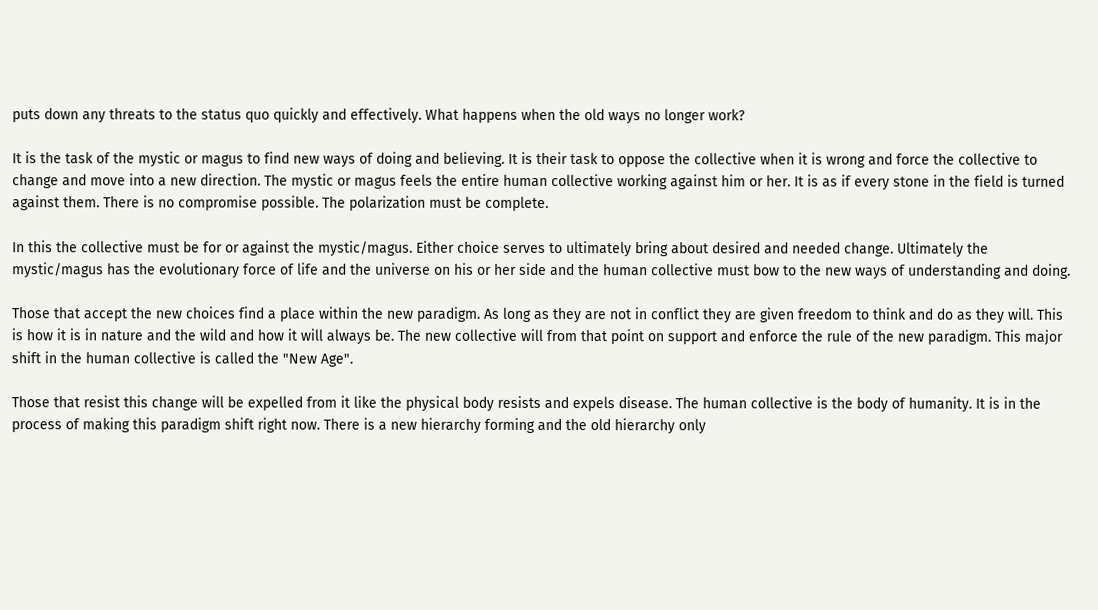puts down any threats to the status quo quickly and effectively. What happens when the old ways no longer work?

It is the task of the mystic or magus to find new ways of doing and believing. It is their task to oppose the collective when it is wrong and force the collective to change and move into a new direction. The mystic or magus feels the entire human collective working against him or her. It is as if every stone in the field is turned against them. There is no compromise possible. The polarization must be complete.

In this the collective must be for or against the mystic/magus. Either choice serves to ultimately bring about desired and needed change. Ultimately the mystic/magus has the evolutionary force of life and the universe on his or her side and the human collective must bow to the new ways of understanding and doing.

Those that accept the new choices find a place within the new paradigm. As long as they are not in conflict they are given freedom to think and do as they will. This is how it is in nature and the wild and how it will always be. The new collective will from that point on support and enforce the rule of the new paradigm. This major shift in the human collective is called the "New Age".

Those that resist this change will be expelled from it like the physical body resists and expels disease. The human collective is the body of humanity. It is in the process of making this paradigm shift right now. There is a new hierarchy forming and the old hierarchy only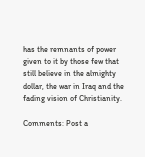has the remnants of power given to it by those few that still believe in the almighty dollar, the war in Iraq and the fading vision of Christianity.

Comments: Post a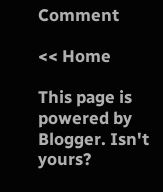Comment

<< Home

This page is powered by Blogger. Isn't yours?